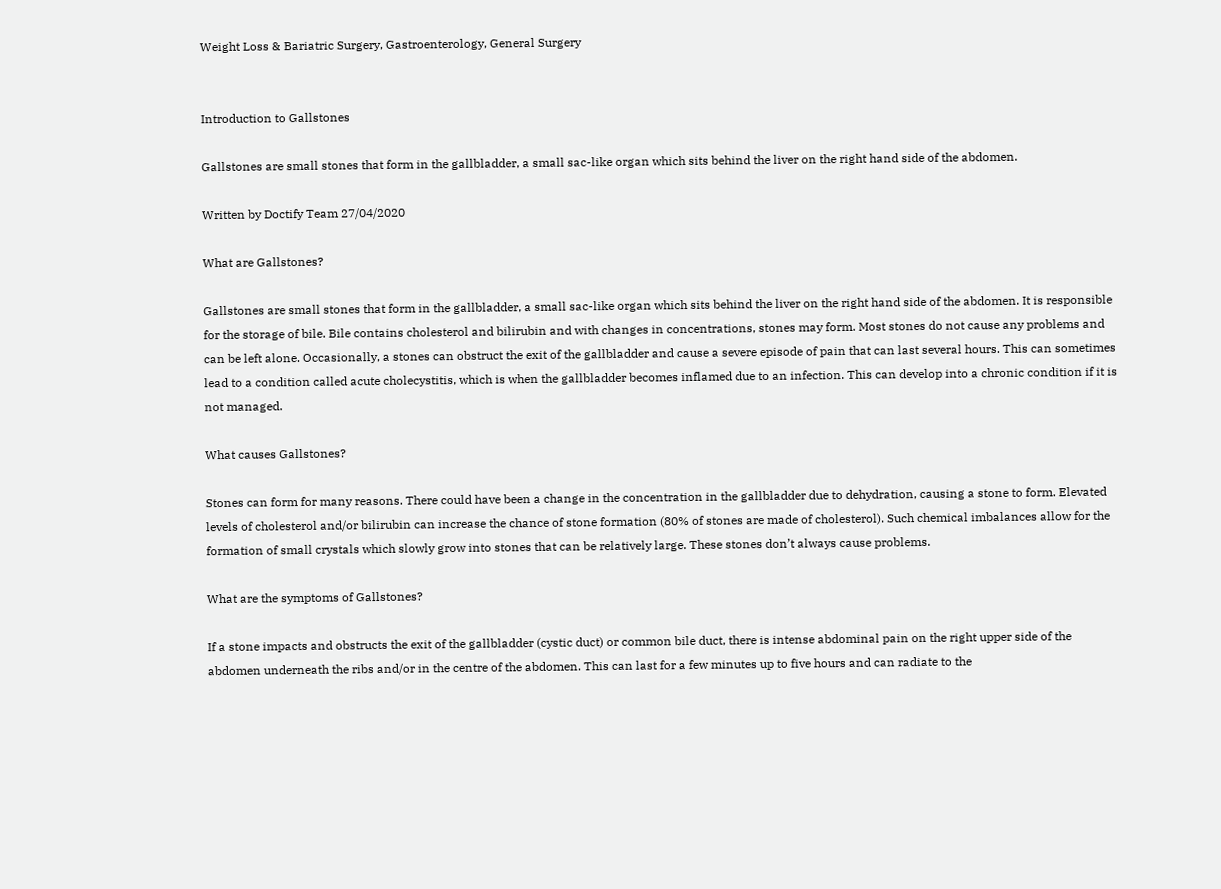Weight Loss & Bariatric Surgery, Gastroenterology, General Surgery


Introduction to Gallstones

Gallstones are small stones that form in the gallbladder, a small sac-like organ which sits behind the liver on the right hand side of the abdomen.

Written by Doctify Team 27/04/2020

What are Gallstones?

Gallstones are small stones that form in the gallbladder, a small sac-like organ which sits behind the liver on the right hand side of the abdomen. It is responsible for the storage of bile. Bile contains cholesterol and bilirubin and with changes in concentrations, stones may form. Most stones do not cause any problems and can be left alone. Occasionally, a stones can obstruct the exit of the gallbladder and cause a severe episode of pain that can last several hours. This can sometimes lead to a condition called acute cholecystitis, which is when the gallbladder becomes inflamed due to an infection. This can develop into a chronic condition if it is not managed.

What causes Gallstones?

Stones can form for many reasons. There could have been a change in the concentration in the gallbladder due to dehydration, causing a stone to form. Elevated levels of cholesterol and/or bilirubin can increase the chance of stone formation (80% of stones are made of cholesterol). Such chemical imbalances allow for the formation of small crystals which slowly grow into stones that can be relatively large. These stones don’t always cause problems.

What are the symptoms of Gallstones?

If a stone impacts and obstructs the exit of the gallbladder (cystic duct) or common bile duct, there is intense abdominal pain on the right upper side of the abdomen underneath the ribs and/or in the centre of the abdomen. This can last for a few minutes up to five hours and can radiate to the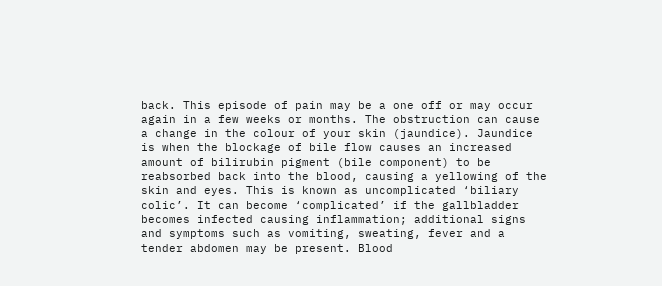back. This episode of pain may be a one off or may occur again in a few weeks or months. The obstruction can cause a change in the colour of your skin (jaundice). Jaundice is when the blockage of bile flow causes an increased amount of bilirubin pigment (bile component) to be reabsorbed back into the blood, causing a yellowing of the skin and eyes. This is known as uncomplicated ‘biliary colic’. It can become ‘complicated’ if the gallbladder becomes infected causing inflammation; additional signs and symptoms such as vomiting, sweating, fever and a tender abdomen may be present. Blood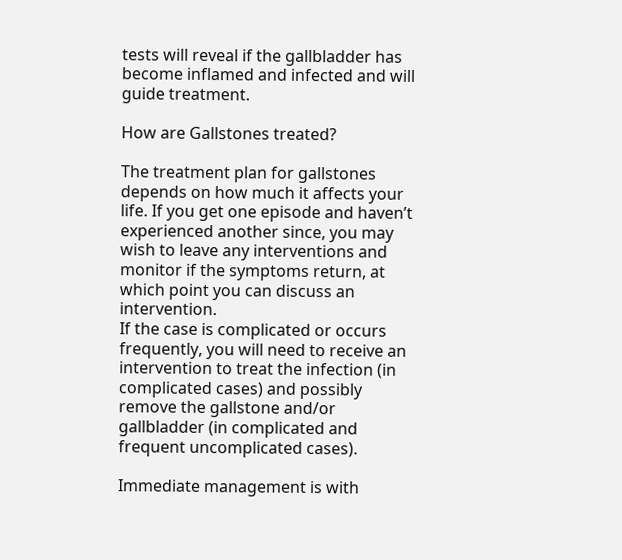tests will reveal if the gallbladder has become inflamed and infected and will guide treatment.

How are Gallstones treated?

The treatment plan for gallstones depends on how much it affects your life. If you get one episode and haven’t experienced another since, you may wish to leave any interventions and monitor if the symptoms return, at which point you can discuss an intervention.
If the case is complicated or occurs frequently, you will need to receive an intervention to treat the infection (in complicated cases) and possibly remove the gallstone and/or gallbladder (in complicated and frequent uncomplicated cases).

Immediate management is with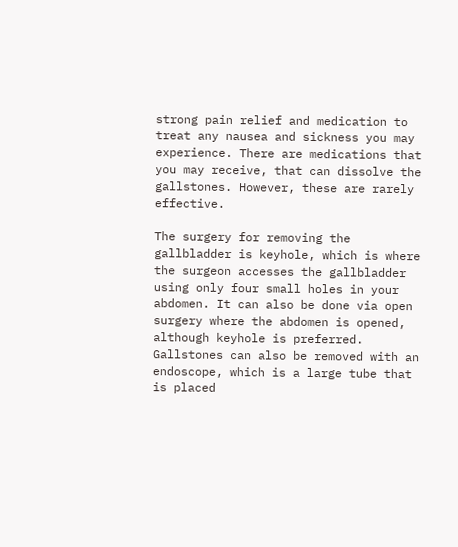strong pain relief and medication to treat any nausea and sickness you may experience. There are medications that you may receive, that can dissolve the gallstones. However, these are rarely effective.

The surgery for removing the gallbladder is keyhole, which is where the surgeon accesses the gallbladder using only four small holes in your abdomen. It can also be done via open surgery where the abdomen is opened, although keyhole is preferred. Gallstones can also be removed with an endoscope, which is a large tube that is placed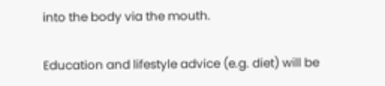into the body via the mouth.

Education and lifestyle advice (e.g. diet) will be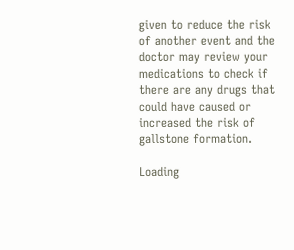given to reduce the risk of another event and the doctor may review your medications to check if there are any drugs that could have caused or increased the risk of gallstone formation.

Loading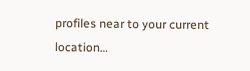profiles near to your current location…